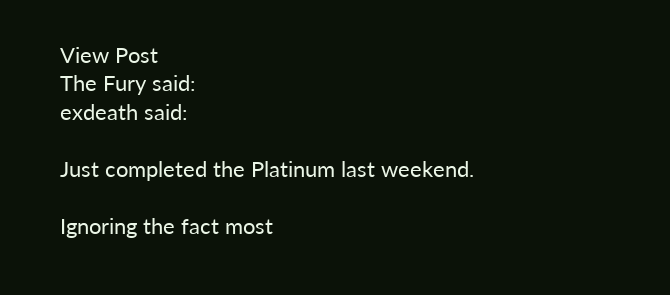View Post
The Fury said:
exdeath said:

Just completed the Platinum last weekend.

Ignoring the fact most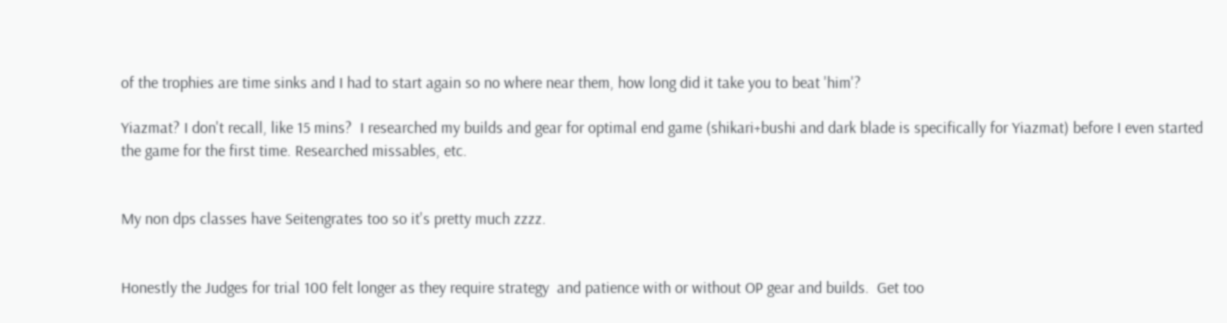of the trophies are time sinks and I had to start again so no where near them, how long did it take you to beat 'him'?

Yiazmat? I don't recall, like 15 mins?  I researched my builds and gear for optimal end game (shikari+bushi and dark blade is specifically for Yiazmat) before I even started the game for the first time. Researched missables, etc.


My non dps classes have Seitengrates too so it's pretty much zzzz.


Honestly the Judges for trial 100 felt longer as they require strategy  and patience with or without OP gear and builds.  Get too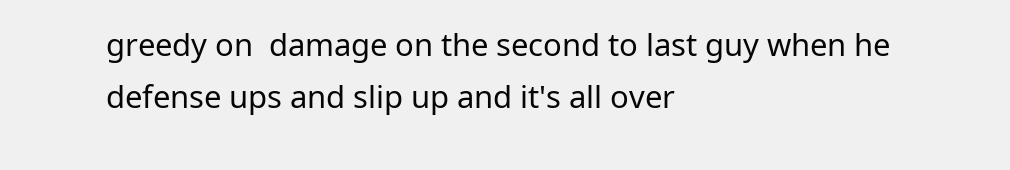greedy on  damage on the second to last guy when he defense ups and slip up and it's all over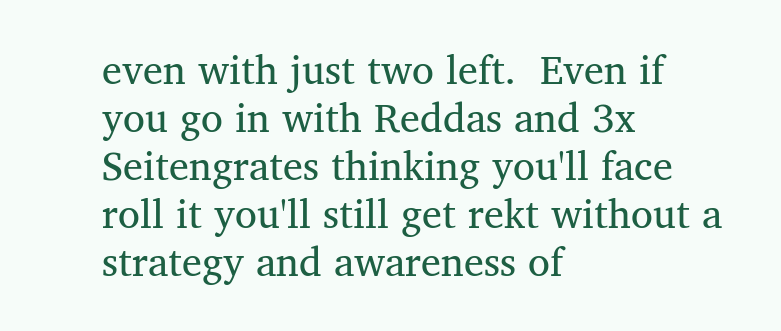even with just two left.  Even if you go in with Reddas and 3x Seitengrates thinking you'll face roll it you'll still get rekt without a strategy and awareness of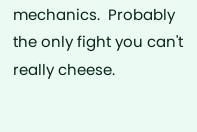mechanics.  Probably the only fight you can't really cheese.